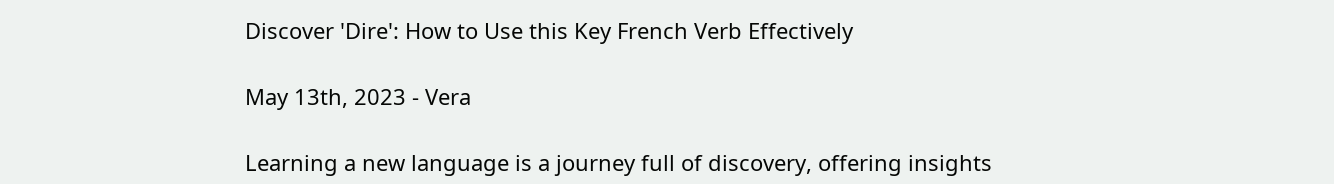Discover 'Dire': How to Use this Key French Verb Effectively

May 13th, 2023 - Vera

Learning a new language is a journey full of discovery, offering insights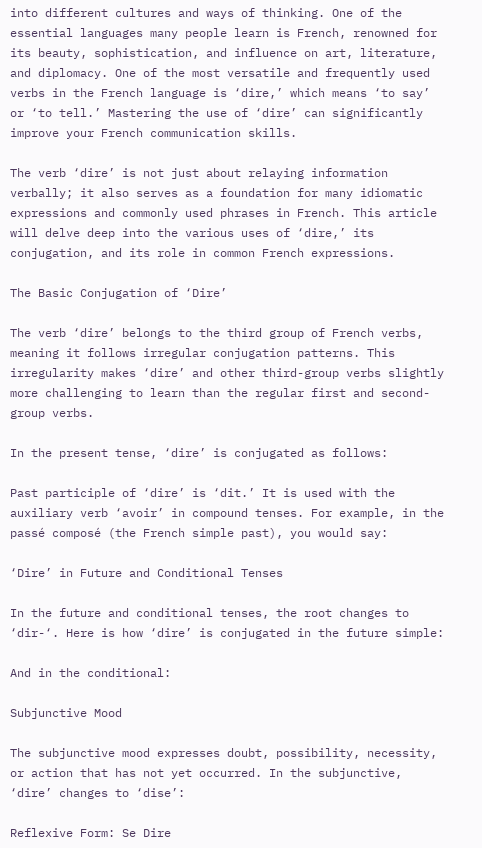into different cultures and ways of thinking. One of the essential languages many people learn is French, renowned for its beauty, sophistication, and influence on art, literature, and diplomacy. One of the most versatile and frequently used verbs in the French language is ‘dire,’ which means ‘to say’ or ‘to tell.’ Mastering the use of ‘dire’ can significantly improve your French communication skills.

The verb ‘dire’ is not just about relaying information verbally; it also serves as a foundation for many idiomatic expressions and commonly used phrases in French. This article will delve deep into the various uses of ‘dire,’ its conjugation, and its role in common French expressions.

The Basic Conjugation of ‘Dire’

The verb ‘dire’ belongs to the third group of French verbs, meaning it follows irregular conjugation patterns. This irregularity makes ‘dire’ and other third-group verbs slightly more challenging to learn than the regular first and second-group verbs.

In the present tense, ‘dire’ is conjugated as follows:

Past participle of ‘dire’ is ‘dit.’ It is used with the auxiliary verb ‘avoir’ in compound tenses. For example, in the passé composé (the French simple past), you would say:

‘Dire’ in Future and Conditional Tenses

In the future and conditional tenses, the root changes to ‘dir-‘. Here is how ‘dire’ is conjugated in the future simple:

And in the conditional:

Subjunctive Mood

The subjunctive mood expresses doubt, possibility, necessity, or action that has not yet occurred. In the subjunctive, ‘dire’ changes to ‘dise’:

Reflexive Form: Se Dire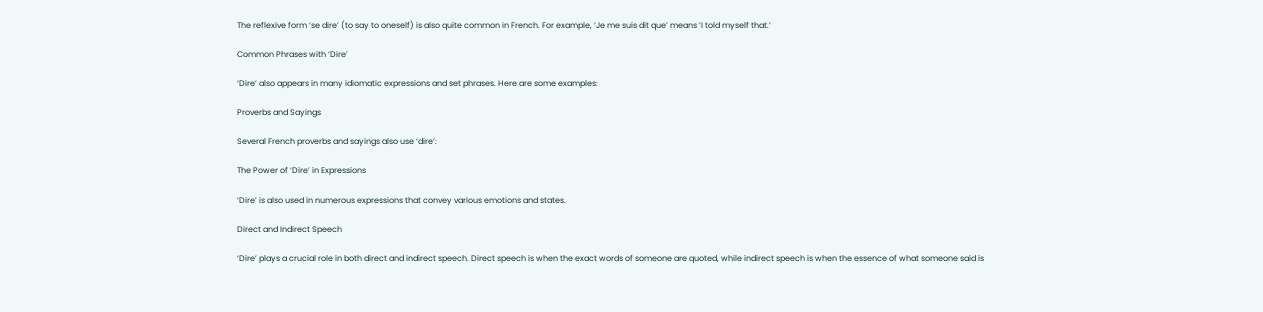The reflexive form ‘se dire’ (to say to oneself) is also quite common in French. For example, ‘Je me suis dit que’ means ‘I told myself that.’

Common Phrases with ‘Dire’

‘Dire’ also appears in many idiomatic expressions and set phrases. Here are some examples:

Proverbs and Sayings

Several French proverbs and sayings also use ‘dire’:

The Power of ‘Dire’ in Expressions

‘Dire’ is also used in numerous expressions that convey various emotions and states.

Direct and Indirect Speech

‘Dire’ plays a crucial role in both direct and indirect speech. Direct speech is when the exact words of someone are quoted, while indirect speech is when the essence of what someone said is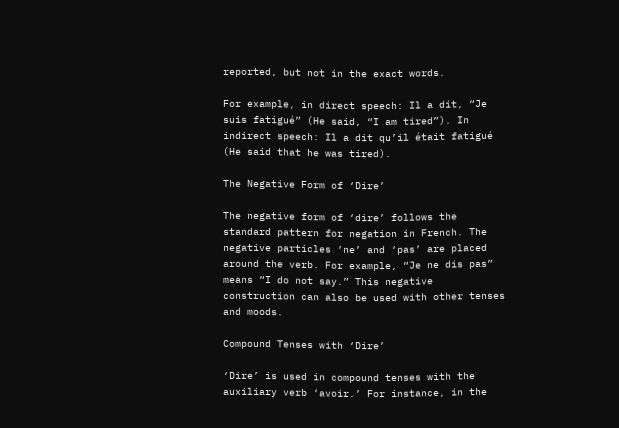reported, but not in the exact words.

For example, in direct speech: Il a dit, “Je suis fatigué” (He said, “I am tired”). In indirect speech: Il a dit qu’il était fatigué (He said that he was tired).

The Negative Form of ‘Dire’

The negative form of ‘dire’ follows the standard pattern for negation in French. The negative particles ‘ne’ and ‘pas’ are placed around the verb. For example, “Je ne dis pas” means “I do not say.” This negative construction can also be used with other tenses and moods.

Compound Tenses with ‘Dire’

‘Dire’ is used in compound tenses with the auxiliary verb ‘avoir.’ For instance, in the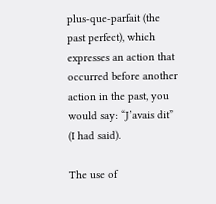plus-que-parfait (the past perfect), which expresses an action that occurred before another action in the past, you would say: “J’avais dit” (I had said).

The use of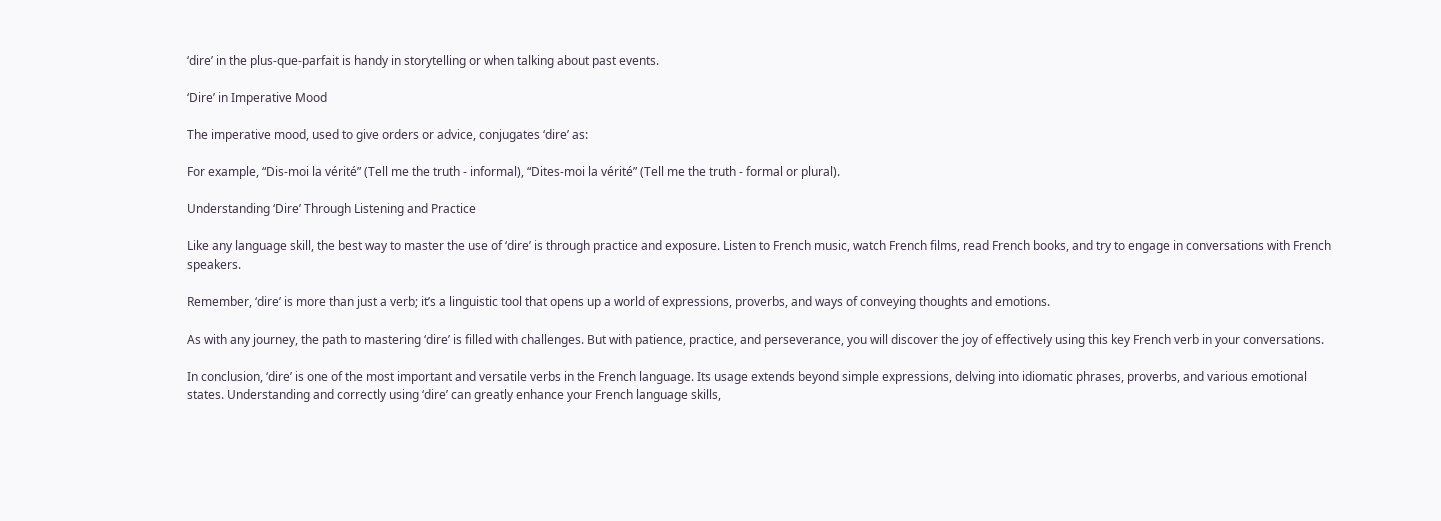‘dire’ in the plus-que-parfait is handy in storytelling or when talking about past events.

‘Dire’ in Imperative Mood

The imperative mood, used to give orders or advice, conjugates ‘dire’ as:

For example, “Dis-moi la vérité” (Tell me the truth - informal), “Dites-moi la vérité” (Tell me the truth - formal or plural).

Understanding ‘Dire’ Through Listening and Practice

Like any language skill, the best way to master the use of ‘dire’ is through practice and exposure. Listen to French music, watch French films, read French books, and try to engage in conversations with French speakers.

Remember, ‘dire’ is more than just a verb; it’s a linguistic tool that opens up a world of expressions, proverbs, and ways of conveying thoughts and emotions.

As with any journey, the path to mastering ‘dire’ is filled with challenges. But with patience, practice, and perseverance, you will discover the joy of effectively using this key French verb in your conversations.

In conclusion, ‘dire’ is one of the most important and versatile verbs in the French language. Its usage extends beyond simple expressions, delving into idiomatic phrases, proverbs, and various emotional states. Understanding and correctly using ‘dire’ can greatly enhance your French language skills,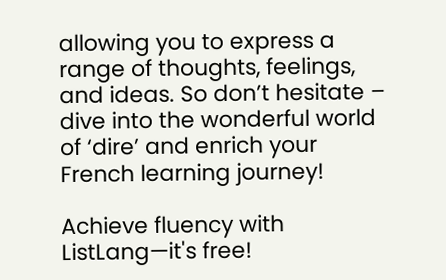allowing you to express a range of thoughts, feelings, and ideas. So don’t hesitate – dive into the wonderful world of ‘dire’ and enrich your French learning journey!

Achieve fluency with ListLang—it's free!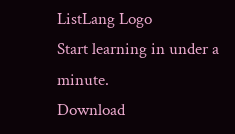ListLang Logo
Start learning in under a minute.
Download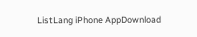ListLang iPhone AppDownload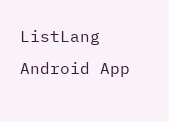ListLang Android App